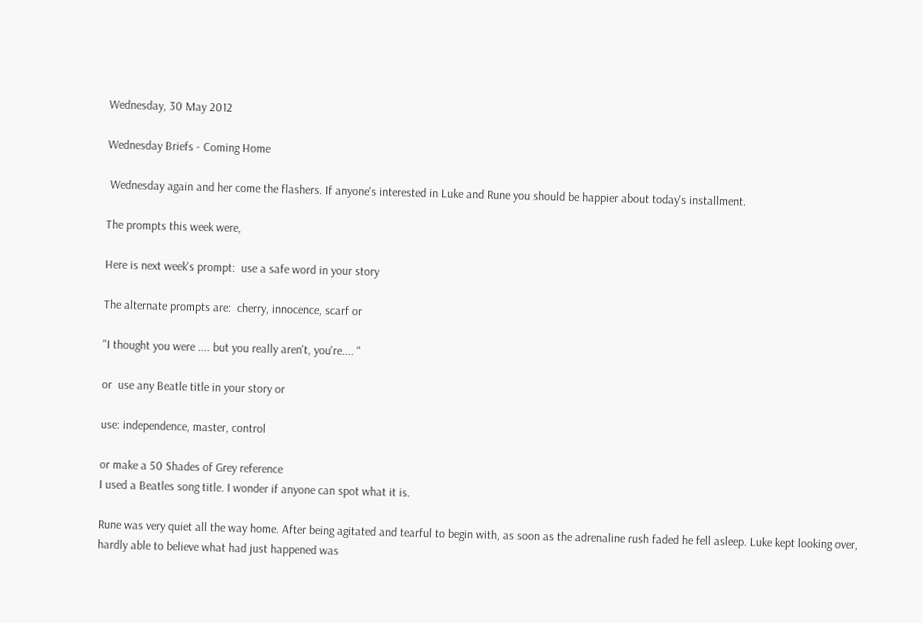Wednesday, 30 May 2012

Wednesday Briefs - Coming Home

 Wednesday again and her come the flashers. If anyone's interested in Luke and Rune you should be happier about today's installment.

The prompts this week were,

Here is next week's prompt:  use a safe word in your story

The alternate prompts are:  cherry, innocence, scarf or

"I thought you were .... but you really aren't, you're.... "

or  use any Beatle title in your story or

use: independence, master, control

or make a 50 Shades of Grey reference
I used a Beatles song title. I wonder if anyone can spot what it is.

Rune was very quiet all the way home. After being agitated and tearful to begin with, as soon as the adrenaline rush faded he fell asleep. Luke kept looking over, hardly able to believe what had just happened was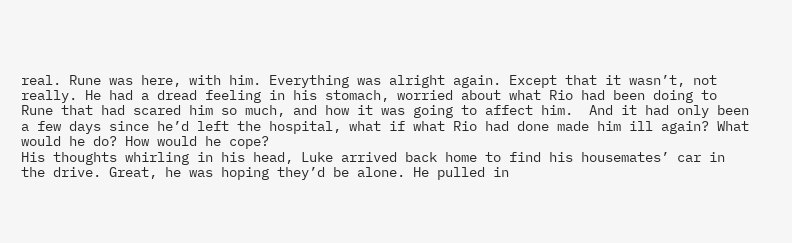real. Rune was here, with him. Everything was alright again. Except that it wasn’t, not really. He had a dread feeling in his stomach, worried about what Rio had been doing to Rune that had scared him so much, and how it was going to affect him.  And it had only been a few days since he’d left the hospital, what if what Rio had done made him ill again? What would he do? How would he cope?
His thoughts whirling in his head, Luke arrived back home to find his housemates’ car in the drive. Great, he was hoping they’d be alone. He pulled in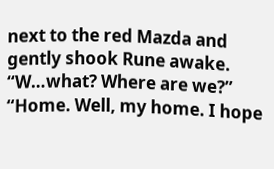next to the red Mazda and gently shook Rune awake.
“W…what? Where are we?”
“Home. Well, my home. I hope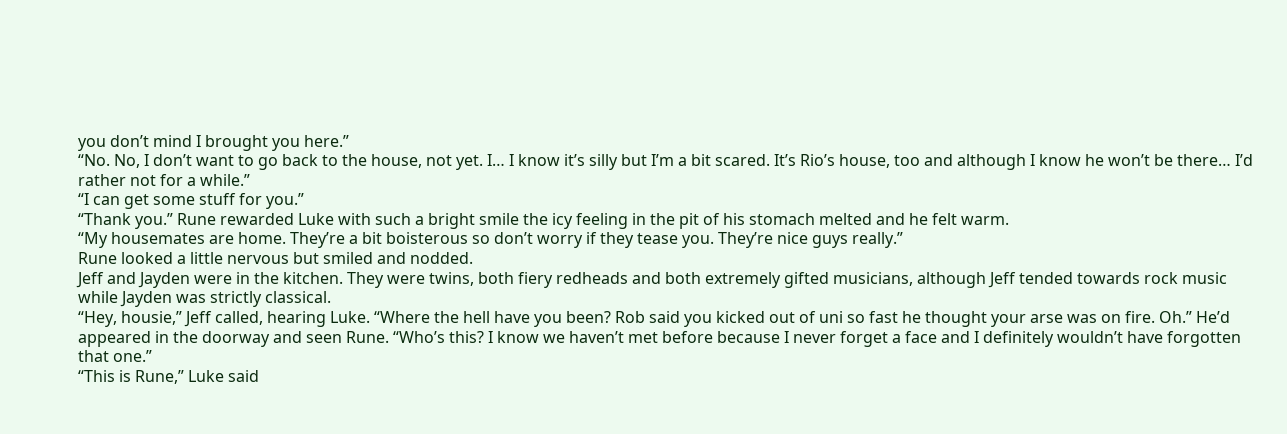you don’t mind I brought you here.”
“No. No, I don’t want to go back to the house, not yet. I… I know it’s silly but I’m a bit scared. It’s Rio’s house, too and although I know he won’t be there… I’d rather not for a while.”
“I can get some stuff for you.”
“Thank you.” Rune rewarded Luke with such a bright smile the icy feeling in the pit of his stomach melted and he felt warm.
“My housemates are home. They’re a bit boisterous so don’t worry if they tease you. They’re nice guys really.”
Rune looked a little nervous but smiled and nodded.
Jeff and Jayden were in the kitchen. They were twins, both fiery redheads and both extremely gifted musicians, although Jeff tended towards rock music while Jayden was strictly classical.
“Hey, housie,” Jeff called, hearing Luke. “Where the hell have you been? Rob said you kicked out of uni so fast he thought your arse was on fire. Oh.” He’d appeared in the doorway and seen Rune. “Who’s this? I know we haven’t met before because I never forget a face and I definitely wouldn’t have forgotten that one.”
“This is Rune,” Luke said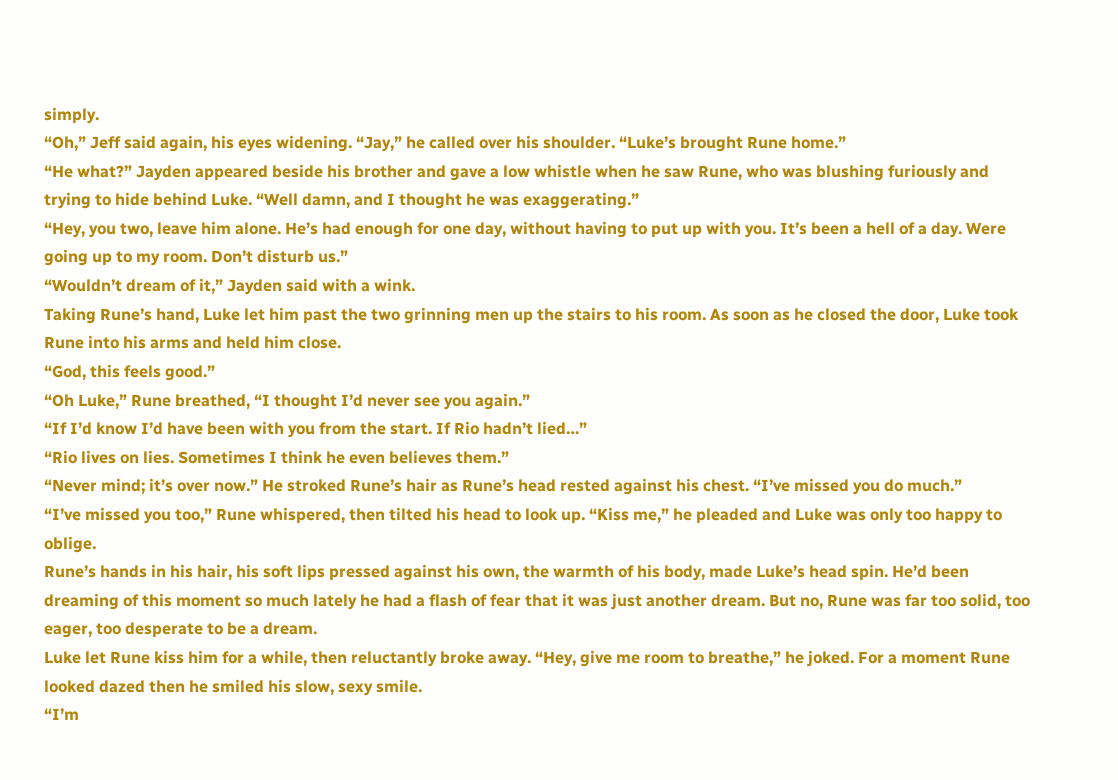simply.
“Oh,” Jeff said again, his eyes widening. “Jay,” he called over his shoulder. “Luke’s brought Rune home.”
“He what?” Jayden appeared beside his brother and gave a low whistle when he saw Rune, who was blushing furiously and trying to hide behind Luke. “Well damn, and I thought he was exaggerating.”
“Hey, you two, leave him alone. He’s had enough for one day, without having to put up with you. It’s been a hell of a day. Were going up to my room. Don’t disturb us.”
“Wouldn’t dream of it,” Jayden said with a wink.
Taking Rune’s hand, Luke let him past the two grinning men up the stairs to his room. As soon as he closed the door, Luke took Rune into his arms and held him close.
“God, this feels good.”
“Oh Luke,” Rune breathed, “I thought I’d never see you again.”
“If I’d know I’d have been with you from the start. If Rio hadn’t lied…”
“Rio lives on lies. Sometimes I think he even believes them.”
“Never mind; it’s over now.” He stroked Rune’s hair as Rune’s head rested against his chest. “I’ve missed you do much.”
“I’ve missed you too,” Rune whispered, then tilted his head to look up. “Kiss me,” he pleaded and Luke was only too happy to oblige.
Rune’s hands in his hair, his soft lips pressed against his own, the warmth of his body, made Luke’s head spin. He’d been dreaming of this moment so much lately he had a flash of fear that it was just another dream. But no, Rune was far too solid, too eager, too desperate to be a dream.
Luke let Rune kiss him for a while, then reluctantly broke away. “Hey, give me room to breathe,” he joked. For a moment Rune looked dazed then he smiled his slow, sexy smile.
“I’m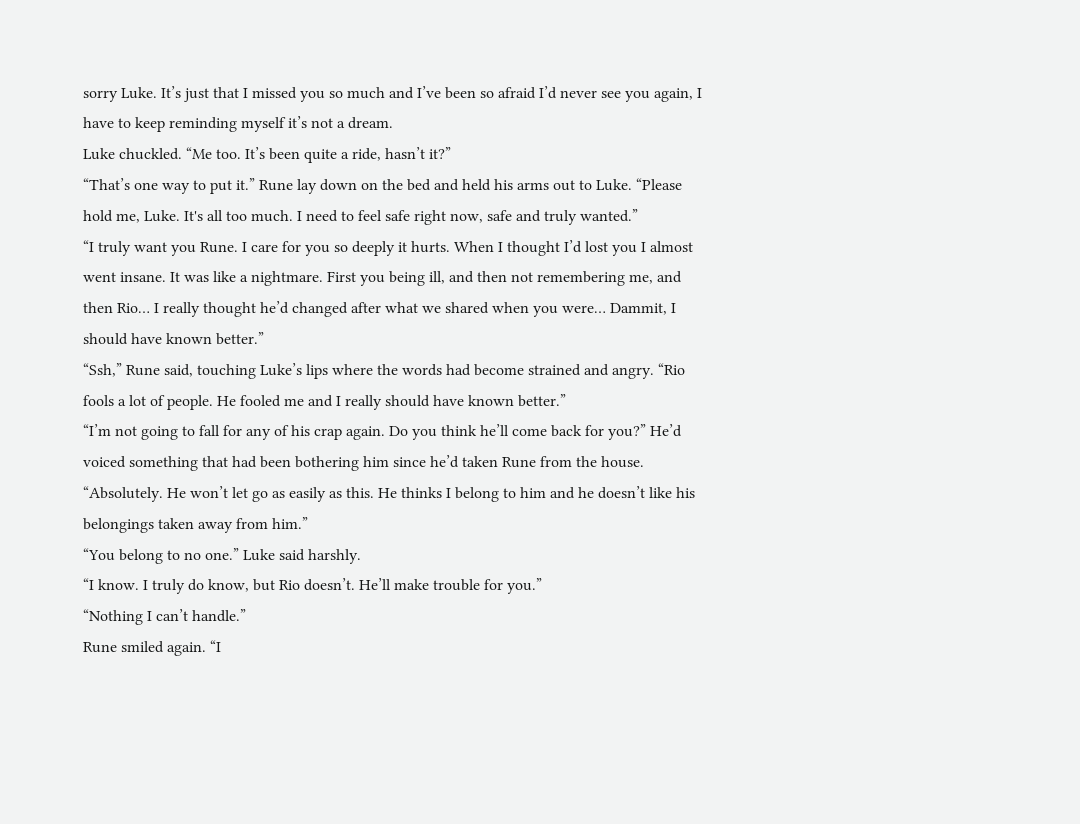sorry Luke. It’s just that I missed you so much and I’ve been so afraid I’d never see you again, I have to keep reminding myself it’s not a dream.
Luke chuckled. “Me too. It’s been quite a ride, hasn’t it?”
“That’s one way to put it.” Rune lay down on the bed and held his arms out to Luke. “Please hold me, Luke. It's all too much. I need to feel safe right now, safe and truly wanted.”
“I truly want you Rune. I care for you so deeply it hurts. When I thought I’d lost you I almost went insane. It was like a nightmare. First you being ill, and then not remembering me, and then Rio… I really thought he’d changed after what we shared when you were… Dammit, I should have known better.”
“Ssh,” Rune said, touching Luke’s lips where the words had become strained and angry. “Rio fools a lot of people. He fooled me and I really should have known better.”
“I’m not going to fall for any of his crap again. Do you think he’ll come back for you?” He’d voiced something that had been bothering him since he’d taken Rune from the house.
“Absolutely. He won’t let go as easily as this. He thinks I belong to him and he doesn’t like his belongings taken away from him.”
“You belong to no one.” Luke said harshly.
“I know. I truly do know, but Rio doesn’t. He’ll make trouble for you.”
“Nothing I can’t handle.”
Rune smiled again. “I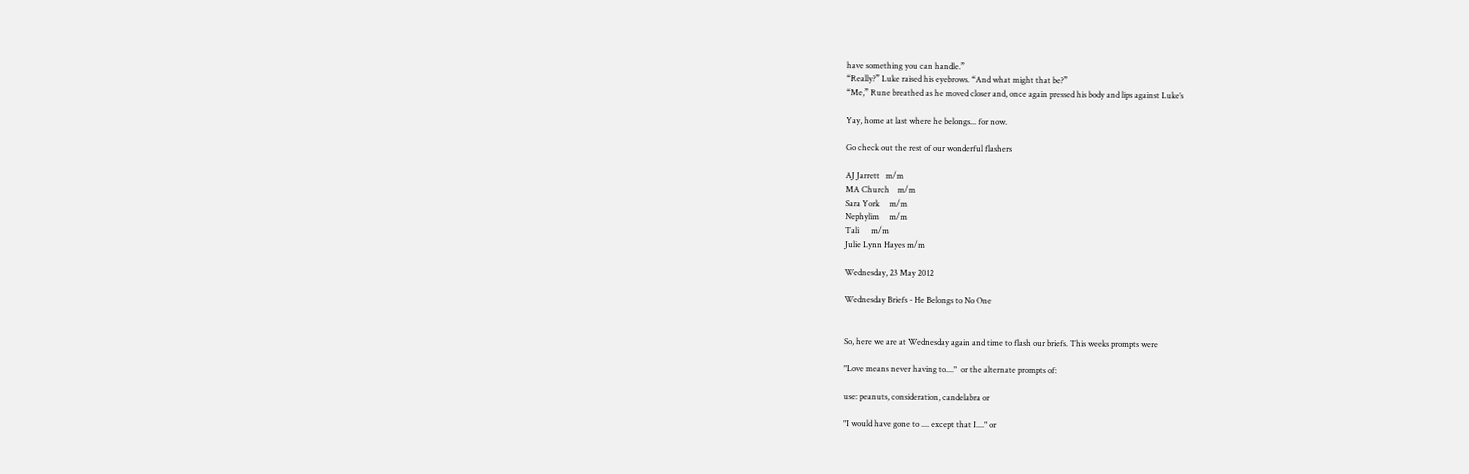have something you can handle.”
“Really?” Luke raised his eyebrows. “And what might that be?”
“Me,” Rune breathed as he moved closer and, once again pressed his body and lips against Luke’s

Yay, home at last where he belongs... for now.

Go check out the rest of our wonderful flashers

AJ Jarrett   m/m
MA Church    m/m
Sara York     m/m
Nephylim     m/m
Tali      m/m
Julie Lynn Hayes m/m

Wednesday, 23 May 2012

Wednesday Briefs - He Belongs to No One


So, here we are at Wednesday again and time to flash our briefs. This weeks prompts were

"Love means never having to...."  or the alternate prompts of:

use: peanuts, consideration, candelabra or

"I would have gone to .... except that I...." or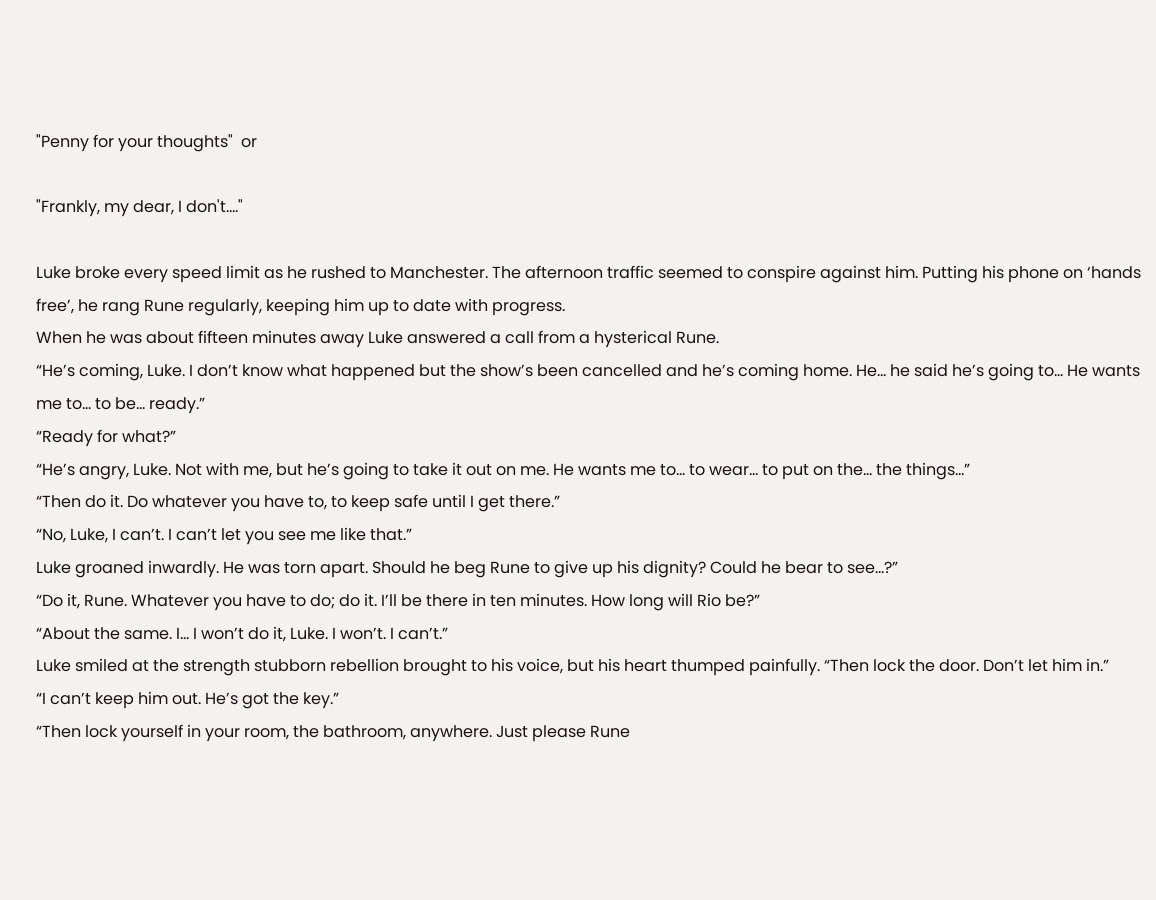"Penny for your thoughts"  or

"Frankly, my dear, I don't...."

Luke broke every speed limit as he rushed to Manchester. The afternoon traffic seemed to conspire against him. Putting his phone on ‘hands free’, he rang Rune regularly, keeping him up to date with progress.
When he was about fifteen minutes away Luke answered a call from a hysterical Rune.
“He’s coming, Luke. I don’t know what happened but the show’s been cancelled and he’s coming home. He… he said he’s going to… He wants me to… to be… ready.”
“Ready for what?”
“He’s angry, Luke. Not with me, but he’s going to take it out on me. He wants me to… to wear… to put on the… the things…”
“Then do it. Do whatever you have to, to keep safe until I get there.”
“No, Luke, I can’t. I can’t let you see me like that.”
Luke groaned inwardly. He was torn apart. Should he beg Rune to give up his dignity? Could he bear to see…?”
“Do it, Rune. Whatever you have to do; do it. I’ll be there in ten minutes. How long will Rio be?”
“About the same. I… I won’t do it, Luke. I won’t. I can’t.”
Luke smiled at the strength stubborn rebellion brought to his voice, but his heart thumped painfully. “Then lock the door. Don’t let him in.”
“I can’t keep him out. He’s got the key.”
“Then lock yourself in your room, the bathroom, anywhere. Just please Rune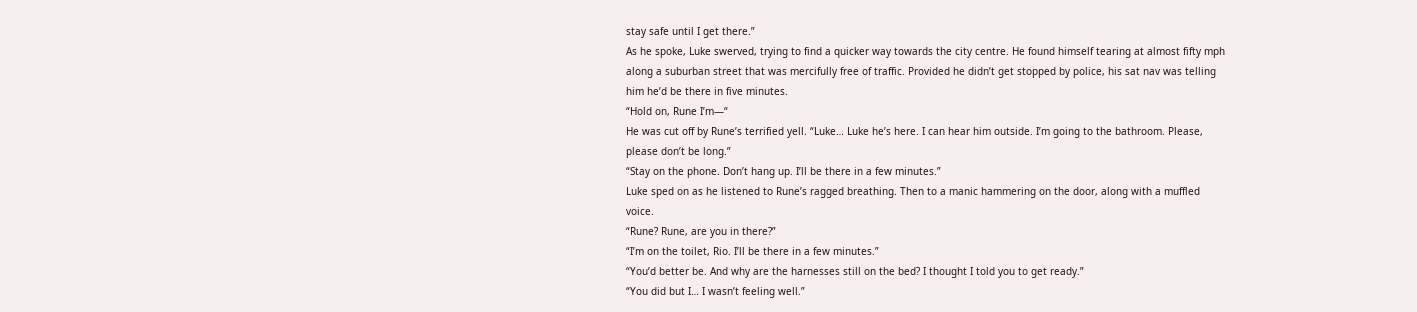stay safe until I get there.”
As he spoke, Luke swerved, trying to find a quicker way towards the city centre. He found himself tearing at almost fifty mph along a suburban street that was mercifully free of traffic. Provided he didn’t get stopped by police, his sat nav was telling him he’d be there in five minutes.
“Hold on, Rune I’m—“
He was cut off by Rune’s terrified yell. “Luke… Luke he’s here. I can hear him outside. I’m going to the bathroom. Please, please don’t be long.”
“Stay on the phone. Don’t hang up. I’ll be there in a few minutes.”
Luke sped on as he listened to Rune’s ragged breathing. Then to a manic hammering on the door, along with a muffled voice.
“Rune? Rune, are you in there?”
“I’m on the toilet, Rio. I’ll be there in a few minutes.”
“You’d better be. And why are the harnesses still on the bed? I thought I told you to get ready.”
“You did but I… I wasn’t feeling well.”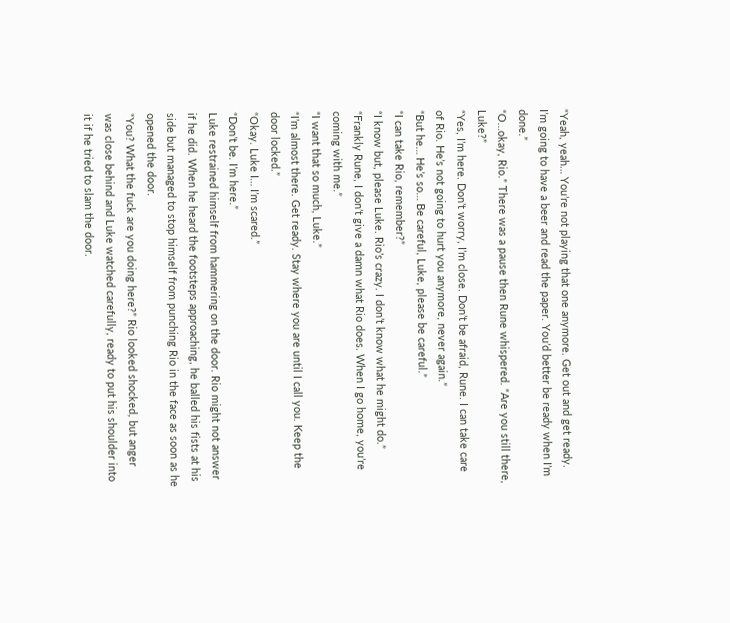“Yeah, yeah… You’re not playing that one anymore. Get out and get ready. I’m going to have a beer and read the paper. You’d better be ready when I’m done.”
“O…okay, Rio.” There was a pause then Rune whispered. “Are you still there, Luke?”
“Yes, I’m here. Don’t worry, I’m close. Don’t be afraid, Rune. I can take care of Rio. He’s not going to hurt you anymore, never again.”
“But he… He’s so… Be careful, Luke, please be careful.”
“I can take Rio, remember?”
“I know but, please Luke. Rio’s crazy. I don’t know what he might do.”
“Frankly Rune, I don’t give a damn what Rio does. When I go home, you’re coming with me.”
“I want that so much, Luke.”
“I’m almost there. Get ready. Stay where you are until I call you. Keep the door locked.”
“Okay. Luke I… I’m scared.”
“Don’t be. I’m here.”
Luke restrained himself from hammering on the door. Rio might not answer if he did. When he heard the footsteps approaching, he balled his fists at his side but managed to stop himself from punching Rio in the face as soon as he opened the door.
“You? What the fuck are you doing here?” Rio looked shocked, but anger was close behind and Luke watched carefully, ready to put his shoulder into it if he tried to slam the door.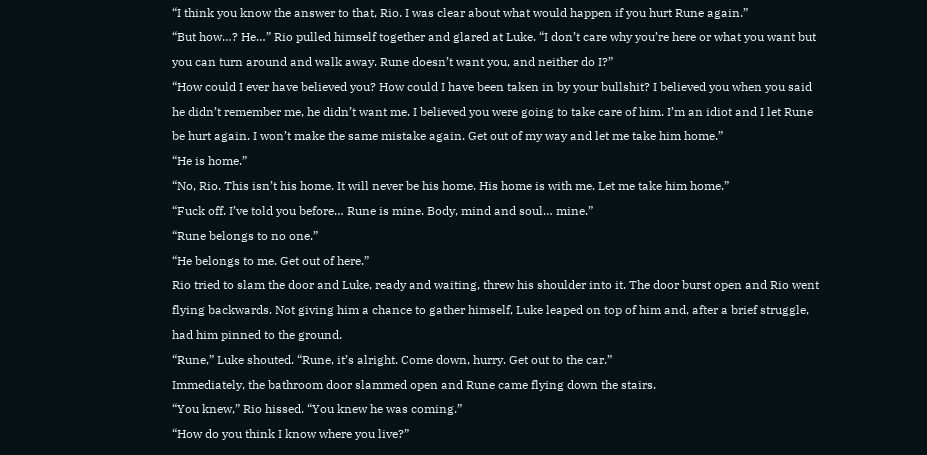“I think you know the answer to that, Rio. I was clear about what would happen if you hurt Rune again.”
“But how…? He…” Rio pulled himself together and glared at Luke. “I don’t care why you’re here or what you want but you can turn around and walk away. Rune doesn’t want you, and neither do I?”
“How could I ever have believed you? How could I have been taken in by your bullshit? I believed you when you said he didn’t remember me, he didn’t want me. I believed you were going to take care of him. I’m an idiot and I let Rune be hurt again. I won’t make the same mistake again. Get out of my way and let me take him home.”
“He is home.”
“No, Rio. This isn’t his home. It will never be his home. His home is with me. Let me take him home.”
“Fuck off. I’ve told you before… Rune is mine. Body, mind and soul… mine.”
“Rune belongs to no one.”
“He belongs to me. Get out of here.”
Rio tried to slam the door and Luke, ready and waiting, threw his shoulder into it. The door burst open and Rio went flying backwards. Not giving him a chance to gather himself, Luke leaped on top of him and, after a brief struggle, had him pinned to the ground.
“Rune,” Luke shouted. “Rune, it’s alright. Come down, hurry. Get out to the car.”
Immediately, the bathroom door slammed open and Rune came flying down the stairs.
“You knew,” Rio hissed. “You knew he was coming.”
“How do you think I know where you live?”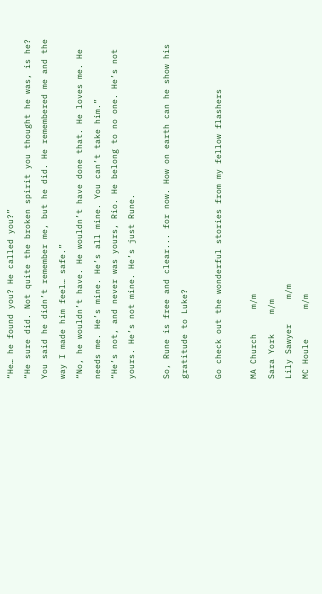“He… he found you? He called you?”
“He sure did. Not quite the broken spirit you thought he was, is he? You said he didn’t remember me, but he did. He remembered me and the way I made him feel… safe.”
“No, he wouldn’t have. He wouldn’t have done that. He loves me. He needs me. He’s mine. He’s all mine. You can’t take him.”
“He’s not, and never was yours, Rio. He belong to no one. He’s not yours. He’s not mine. He’s just Rune.

So, Rune is free and clear... for now. How on earth can he show his gratitude to Luke?

Go check out the wonderful stories from my fellow flashers

MA Church     m/m
Sara York    m/m
Lily Sawyer     m/m
MC Houle      m/m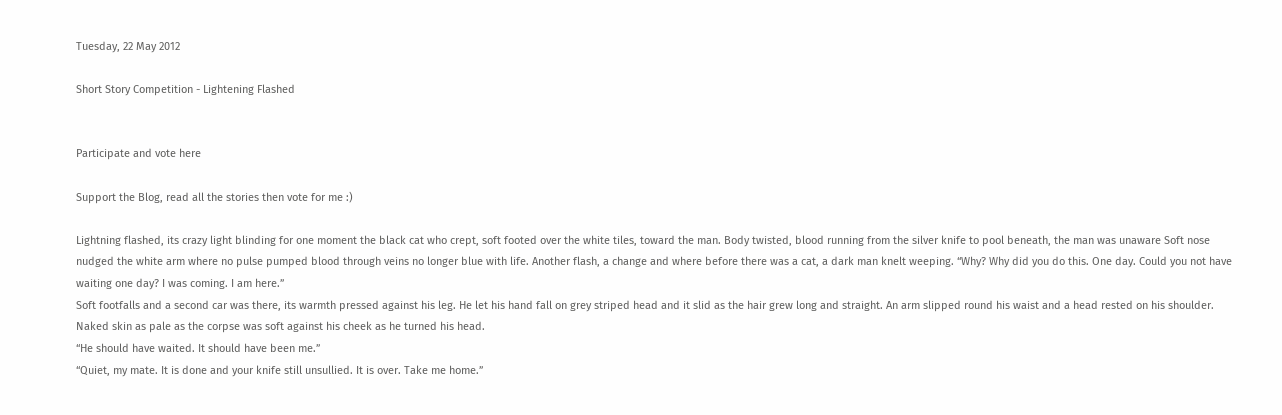Tuesday, 22 May 2012

Short Story Competition - Lightening Flashed


Participate and vote here

Support the Blog, read all the stories then vote for me :)

Lightning flashed, its crazy light blinding for one moment the black cat who crept, soft footed over the white tiles, toward the man. Body twisted, blood running from the silver knife to pool beneath, the man was unaware Soft nose nudged the white arm where no pulse pumped blood through veins no longer blue with life. Another flash, a change and where before there was a cat, a dark man knelt weeping. “Why? Why did you do this. One day. Could you not have waiting one day? I was coming. I am here.”
Soft footfalls and a second car was there, its warmth pressed against his leg. He let his hand fall on grey striped head and it slid as the hair grew long and straight. An arm slipped round his waist and a head rested on his shoulder. Naked skin as pale as the corpse was soft against his cheek as he turned his head.
“He should have waited. It should have been me.”
“Quiet, my mate. It is done and your knife still unsullied. It is over. Take me home.”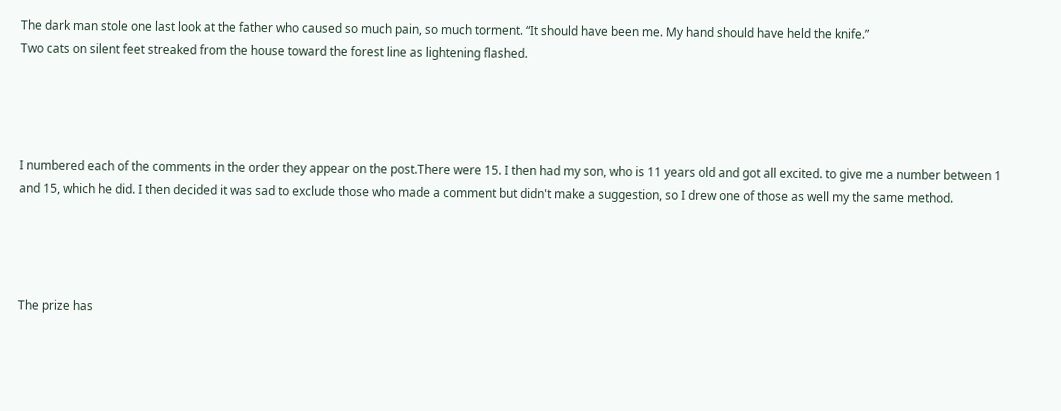The dark man stole one last look at the father who caused so much pain, so much torment. “It should have been me. My hand should have held the knife.”
Two cats on silent feet streaked from the house toward the forest line as lightening flashed.




I numbered each of the comments in the order they appear on the post.There were 15. I then had my son, who is 11 years old and got all excited. to give me a number between 1 and 15, which he did. I then decided it was sad to exclude those who made a comment but didn't make a suggestion, so I drew one of those as well my the same method.




The prize has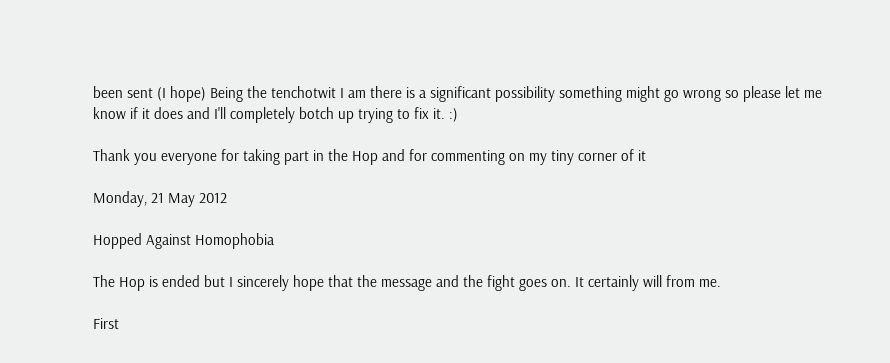been sent (I hope) Being the tenchotwit I am there is a significant possibility something might go wrong so please let me know if it does and I'll completely botch up trying to fix it. :)

Thank you everyone for taking part in the Hop and for commenting on my tiny corner of it

Monday, 21 May 2012

Hopped Against Homophobia

The Hop is ended but I sincerely hope that the message and the fight goes on. It certainly will from me.

First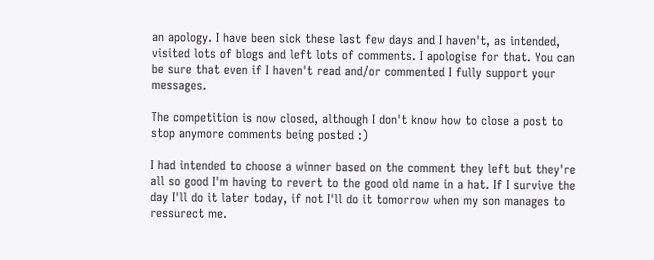an apology. I have been sick these last few days and I haven't, as intended, visited lots of blogs and left lots of comments. I apologise for that. You can be sure that even if I haven't read and/or commented I fully support your messages.

The competition is now closed, although I don't know how to close a post to stop anymore comments being posted :)

I had intended to choose a winner based on the comment they left but they're all so good I'm having to revert to the good old name in a hat. If I survive the day I'll do it later today, if not I'll do it tomorrow when my son manages to ressurect me.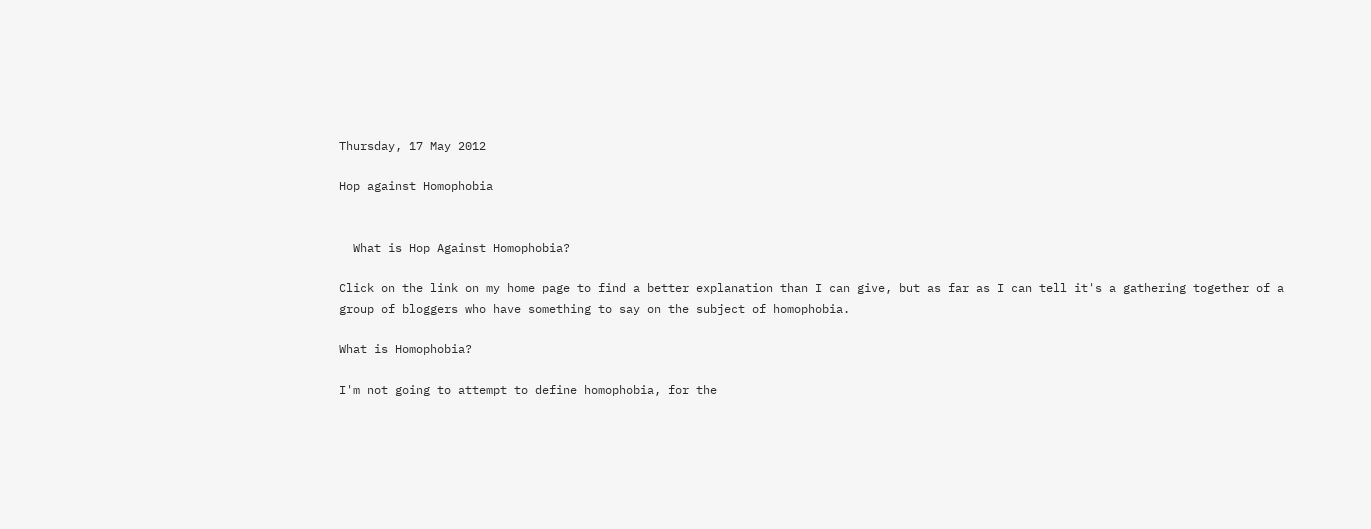Thursday, 17 May 2012

Hop against Homophobia


  What is Hop Against Homophobia?

Click on the link on my home page to find a better explanation than I can give, but as far as I can tell it's a gathering together of a group of bloggers who have something to say on the subject of homophobia.

What is Homophobia?

I'm not going to attempt to define homophobia, for the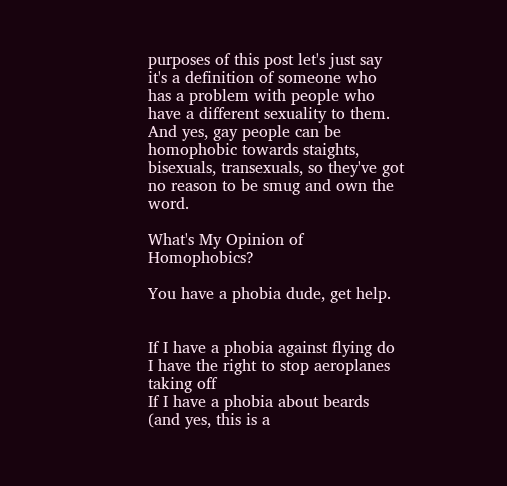purposes of this post let's just say it's a definition of someone who has a problem with people who have a different sexuality to them. And yes, gay people can be homophobic towards staights, bisexuals, transexuals, so they've got no reason to be smug and own the word.

What's My Opinion of Homophobics?

You have a phobia dude, get help.


If I have a phobia against flying do I have the right to stop aeroplanes taking off
If I have a phobia about beards (and yes, this is a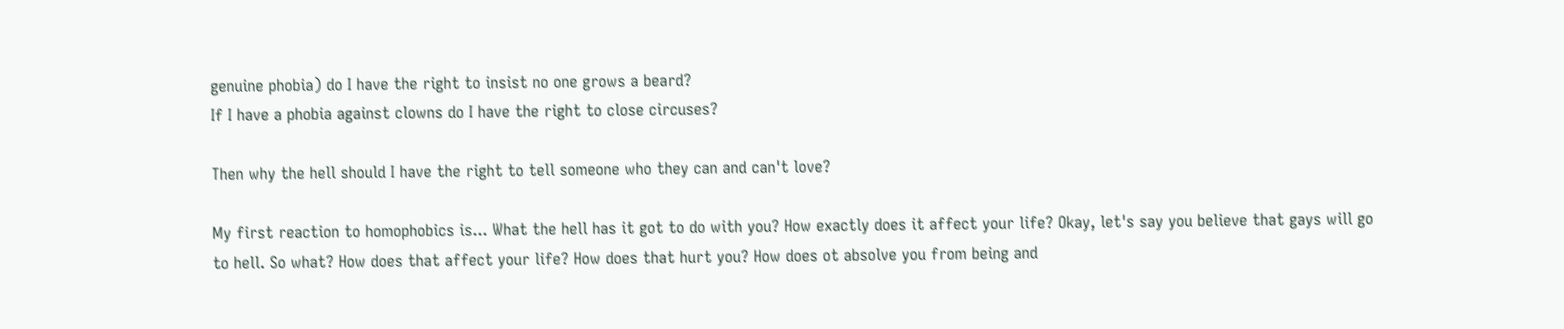genuine phobia) do I have the right to insist no one grows a beard?
If I have a phobia against clowns do I have the right to close circuses?

Then why the hell should I have the right to tell someone who they can and can't love?

My first reaction to homophobics is... What the hell has it got to do with you? How exactly does it affect your life? Okay, let's say you believe that gays will go to hell. So what? How does that affect your life? How does that hurt you? How does ot absolve you from being and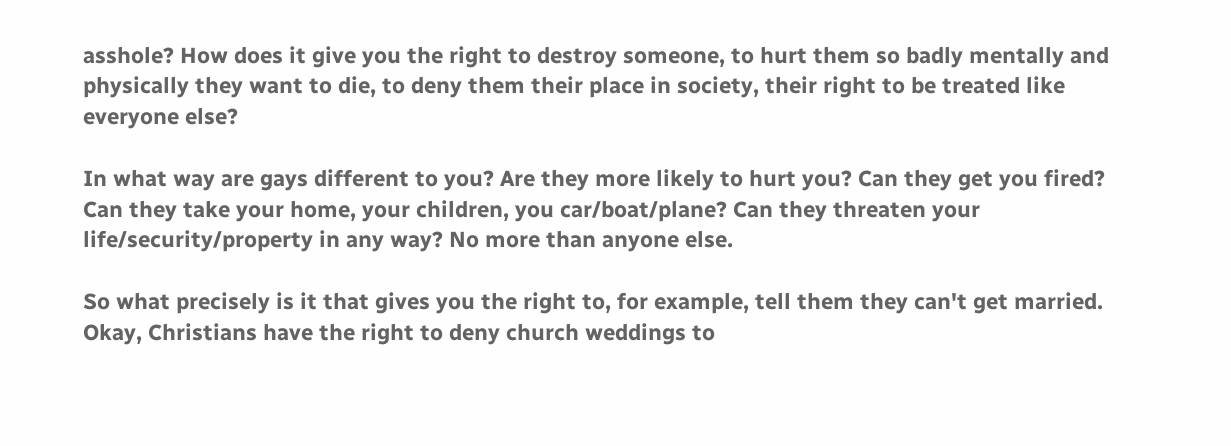asshole? How does it give you the right to destroy someone, to hurt them so badly mentally and physically they want to die, to deny them their place in society, their right to be treated like everyone else?

In what way are gays different to you? Are they more likely to hurt you? Can they get you fired? Can they take your home, your children, you car/boat/plane? Can they threaten your life/security/property in any way? No more than anyone else.

So what precisely is it that gives you the right to, for example, tell them they can't get married. Okay, Christians have the right to deny church weddings to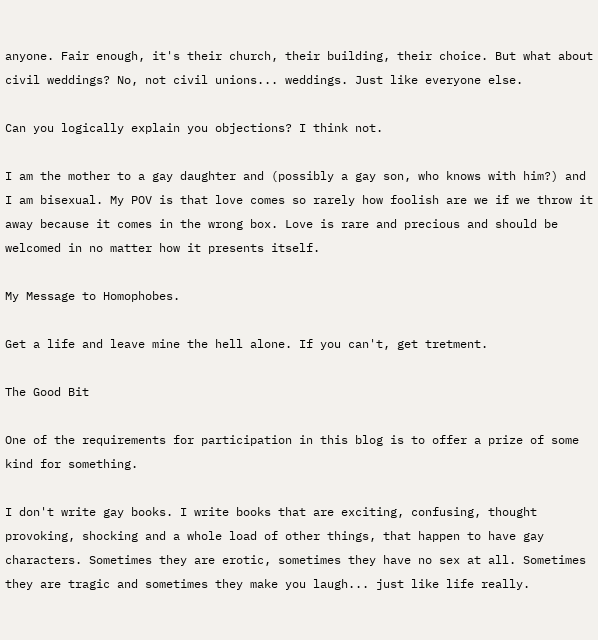anyone. Fair enough, it's their church, their building, their choice. But what about civil weddings? No, not civil unions... weddings. Just like everyone else.

Can you logically explain you objections? I think not.

I am the mother to a gay daughter and (possibly a gay son, who knows with him?) and I am bisexual. My POV is that love comes so rarely how foolish are we if we throw it away because it comes in the wrong box. Love is rare and precious and should be welcomed in no matter how it presents itself.

My Message to Homophobes.

Get a life and leave mine the hell alone. If you can't, get tretment.

The Good Bit

One of the requirements for participation in this blog is to offer a prize of some kind for something.

I don't write gay books. I write books that are exciting, confusing, thought provoking, shocking and a whole load of other things, that happen to have gay characters. Sometimes they are erotic, sometimes they have no sex at all. Sometimes they are tragic and sometimes they make you laugh... just like life really.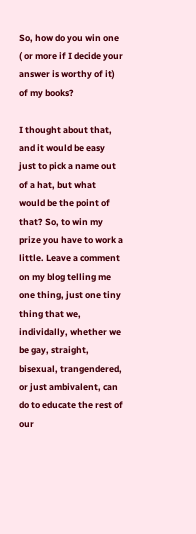So, how do you win one ( or more if I decide your answer is worthy of it) of my books?

I thought about that, and it would be easy just to pick a name out of a hat, but what would be the point of that? So, to win my prize you have to work a little. Leave a comment on my blog telling me one thing, just one tiny thing that we, individally, whether we be gay, straight, bisexual, trangendered, or just ambivalent, can do to educate the rest of our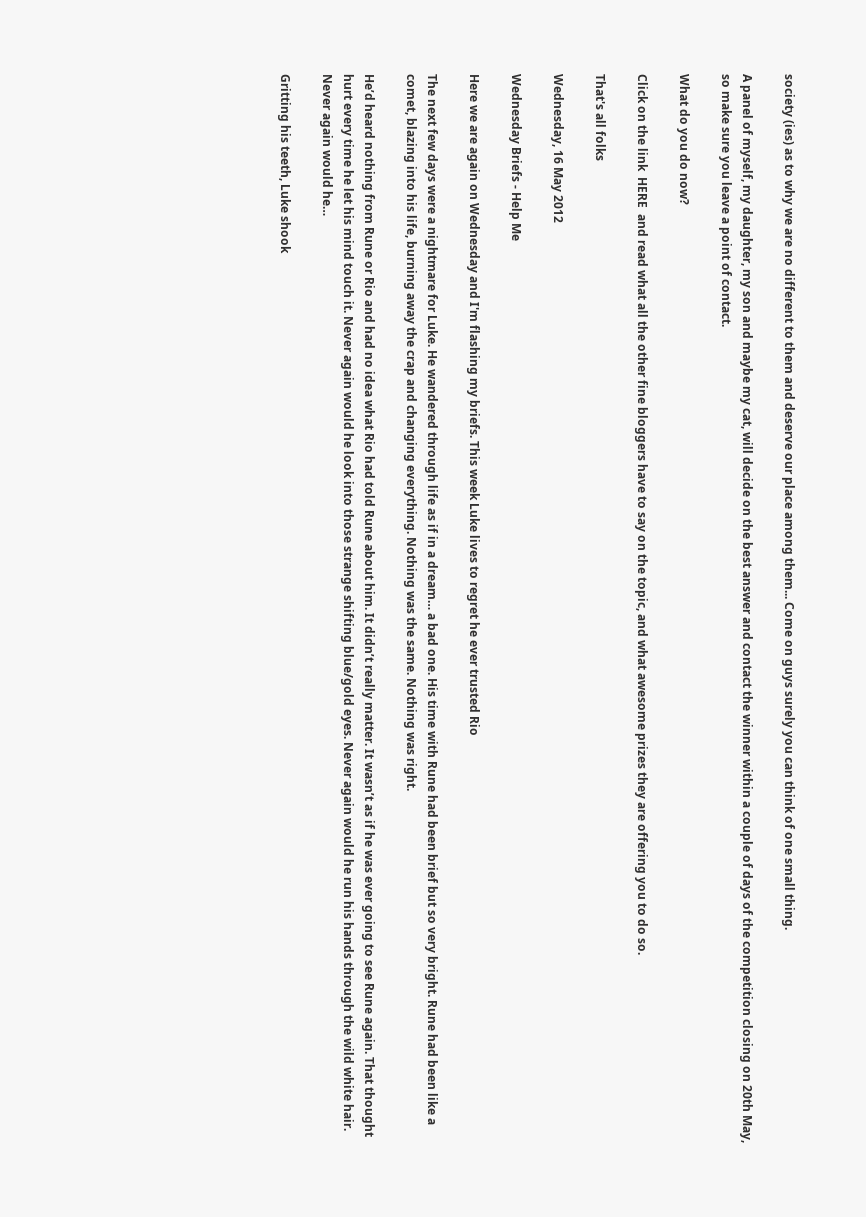society (ies) as to why we are no different to them and deserve our place among them... Come on guys surely you can think of one small thing.

A panel of myself, my daughter, my son and maybe my cat, will decide on the best answer and contact the winner within a couple of days of the competition closing on 20th May, so make sure you leave a point of contact.

What do you do now?

Click on the link  HERE  and read what all the other fine bloggers have to say on the topic, and what awesome prizes they are offering you to do so.

That's all folks

Wednesday, 16 May 2012

Wednesday Briefs - Help Me

Here we are again on Wednesday and I'm flashing my briefs. This week Luke lives to regret he ever trusted Rio

The next few days were a nightmare for Luke. He wandered through life as if in a dream… a bad one. His time with Rune had been brief but so very bright. Rune had been like a comet, blazing into his life, burning away the crap and changing everything. Nothing was the same. Nothing was right.

He’d heard nothing from Rune or Rio and had no idea what Rio had told Rune about him. It didn’t really matter. It wasn’t as if he was ever going to see Rune again. That thought hurt every time he let his mind touch it. Never again would he look into those strange shifting blue/gold eyes. Never again would he run his hands through the wild white hair. Never again would he…

Gritting his teeth, Luke shook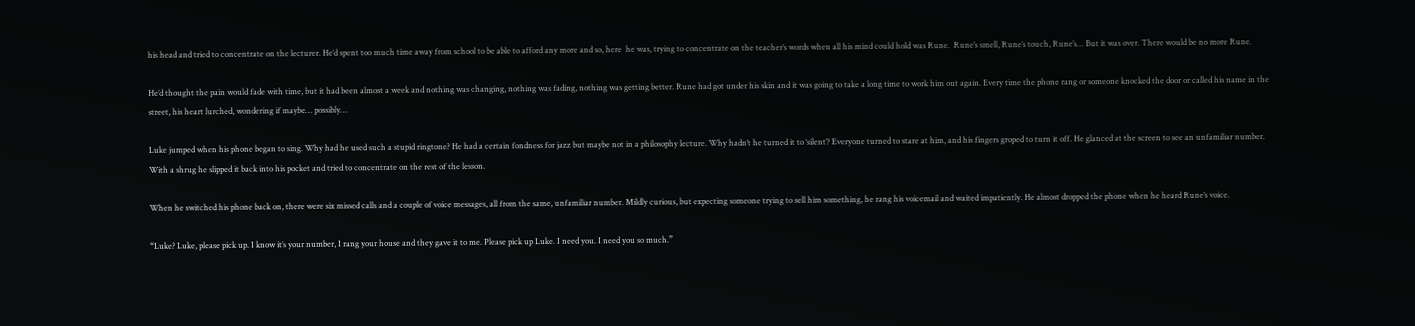his head and tried to concentrate on the lecturer. He’d spent too much time away from school to be able to afford any more and so, here  he was, trying to concentrate on the teacher’s words when all his mind could hold was Rune.  Rune’s smell, Rune’s touch, Rune’s… But it was over. There would be no more Rune.

He’d thought the pain would fade with time, but it had been almost a week and nothing was changing, nothing was fading, nothing was getting better. Rune had got under his skin and it was going to take a long time to work him out again. Every time the phone rang or someone knocked the door or called his name in the street, his heart lurched, wondering if maybe… possibly…

Luke jumped when his phone began to sing. Why had he used such a stupid ringtone? He had a certain fondness for jazz but maybe not in a philosophy lecture. Why hadn’t he turned it to ‘silent’? Everyone turned to stare at him, and his fingers groped to turn it off. He glanced at the screen to see an unfamiliar number. With a shrug he slipped it back into his pocket and tried to concentrate on the rest of the lesson.

When he switched his phone back on, there were six missed calls and a couple of voice messages, all from the same, unfamiliar number. Mildly curious, but expecting someone trying to sell him something, he rang his voicemail and waited impatiently. He almost dropped the phone when he heard Rune’s voice.

“Luke? Luke, please pick up. I know it’s your number, I rang your house and they gave it to me. Please pick up Luke. I need you. I need you so much.”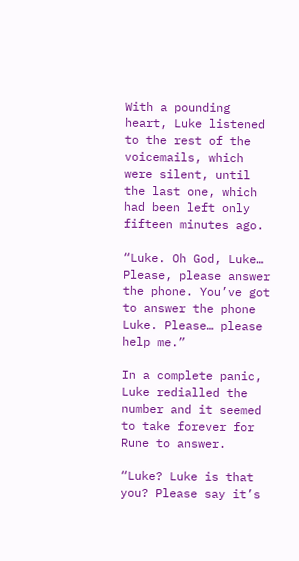With a pounding heart, Luke listened to the rest of the voicemails, which were silent, until the last one, which had been left only fifteen minutes ago.

“Luke. Oh God, Luke… Please, please answer the phone. You’ve got to answer the phone Luke. Please… please help me.”

In a complete panic, Luke redialled the number and it seemed to take forever for Rune to answer.

“Luke? Luke is that you? Please say it’s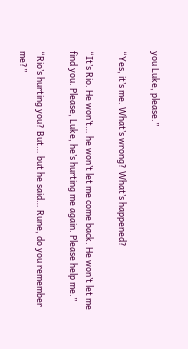you Luke, please.”

“Yes, it’s me. What’s wrong? What’s happened?

“It’s Rio. He won’t… he won’t let me come back. He won’t let me find you. Please, Luke, he’s hurting me again. Please help me.”

“Rio’s hurting you? But… but he said… Rune, do you remember me?”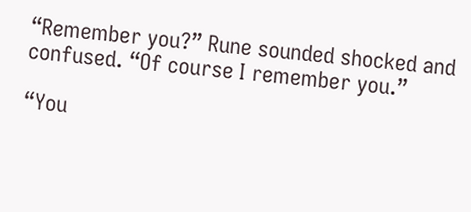“Remember you?” Rune sounded shocked and confused. “Of course I remember you.”

“You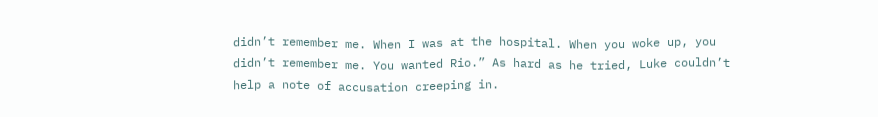didn’t remember me. When I was at the hospital. When you woke up, you didn’t remember me. You wanted Rio.” As hard as he tried, Luke couldn’t help a note of accusation creeping in.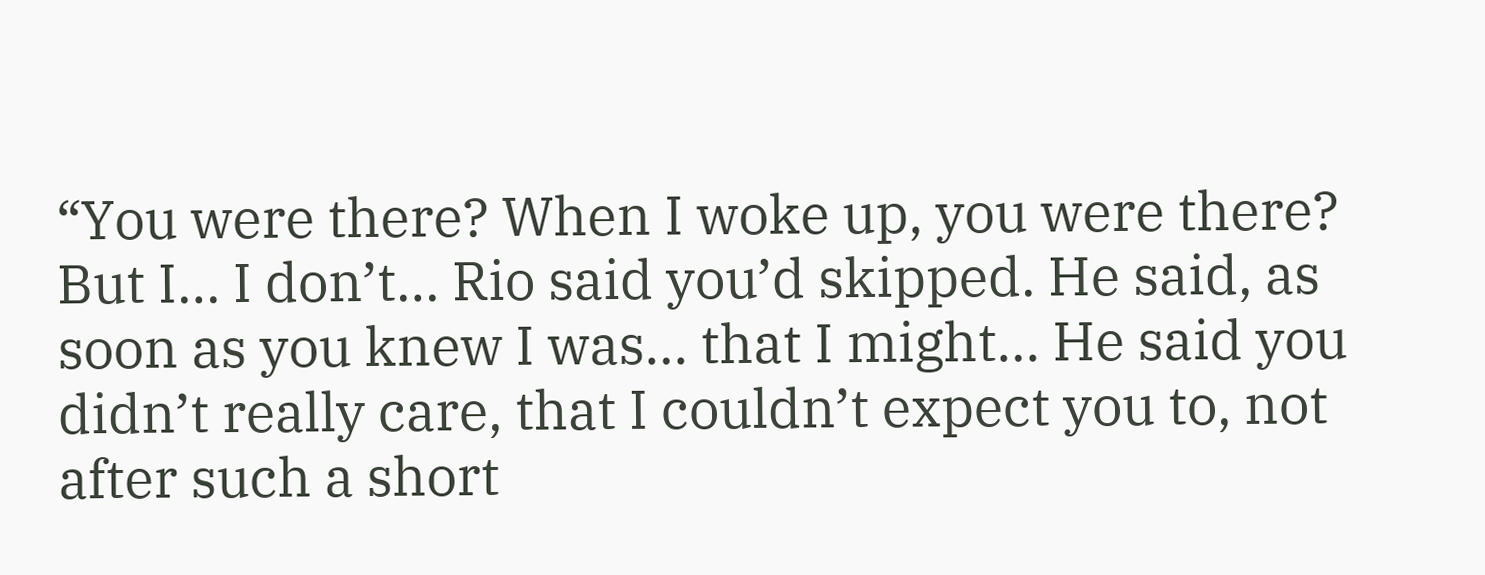“You were there? When I woke up, you were there? But I… I don’t… Rio said you’d skipped. He said, as soon as you knew I was… that I might… He said you didn’t really care, that I couldn’t expect you to, not after such a short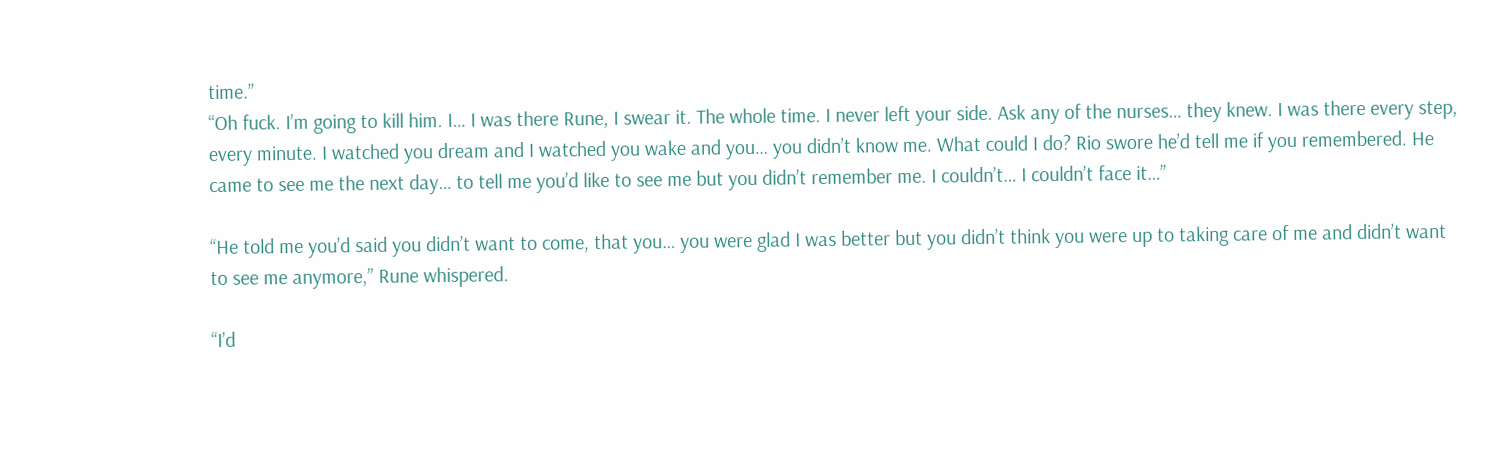time.”
“Oh fuck. I’m going to kill him. I… I was there Rune, I swear it. The whole time. I never left your side. Ask any of the nurses… they knew. I was there every step, every minute. I watched you dream and I watched you wake and you… you didn’t know me. What could I do? Rio swore he’d tell me if you remembered. He came to see me the next day… to tell me you’d like to see me but you didn’t remember me. I couldn’t… I couldn’t face it…”

“He told me you’d said you didn’t want to come, that you… you were glad I was better but you didn’t think you were up to taking care of me and didn’t want to see me anymore,” Rune whispered.

“I’d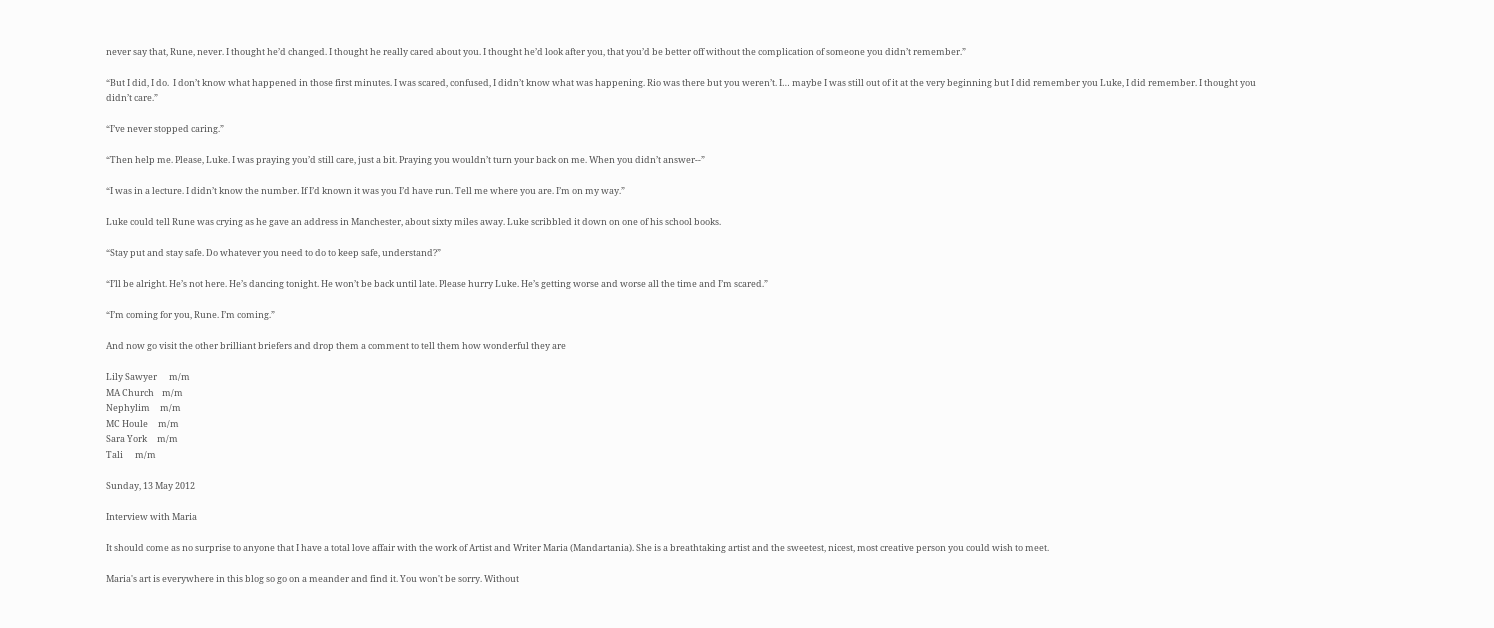never say that, Rune, never. I thought he’d changed. I thought he really cared about you. I thought he’d look after you, that you’d be better off without the complication of someone you didn’t remember.”

“But I did, I do.  I don’t know what happened in those first minutes. I was scared, confused, I didn’t know what was happening. Rio was there but you weren’t. I… maybe I was still out of it at the very beginning but I did remember you Luke, I did remember. I thought you didn’t care.”

“I’ve never stopped caring.”

“Then help me. Please, Luke. I was praying you’d still care, just a bit. Praying you wouldn’t turn your back on me. When you didn’t answer--”

“I was in a lecture. I didn’t know the number. If I’d known it was you I’d have run. Tell me where you are. I’m on my way.”

Luke could tell Rune was crying as he gave an address in Manchester, about sixty miles away. Luke scribbled it down on one of his school books.

“Stay put and stay safe. Do whatever you need to do to keep safe, understand?”

“I’ll be alright. He’s not here. He’s dancing tonight. He won’t be back until late. Please hurry Luke. He’s getting worse and worse all the time and I’m scared.”

“I’m coming for you, Rune. I’m coming.”

And now go visit the other brilliant briefers and drop them a comment to tell them how wonderful they are

Lily Sawyer      m/m
MA Church    m/m
Nephylim     m/m
MC Houle     m/m
Sara York     m/m
Tali      m/m

Sunday, 13 May 2012

Interview with Maria

It should come as no surprise to anyone that I have a total love affair with the work of Artist and Writer Maria (Mandartania). She is a breathtaking artist and the sweetest, nicest, most creative person you could wish to meet.

Maria's art is everywhere in this blog so go on a meander and find it. You won't be sorry. Without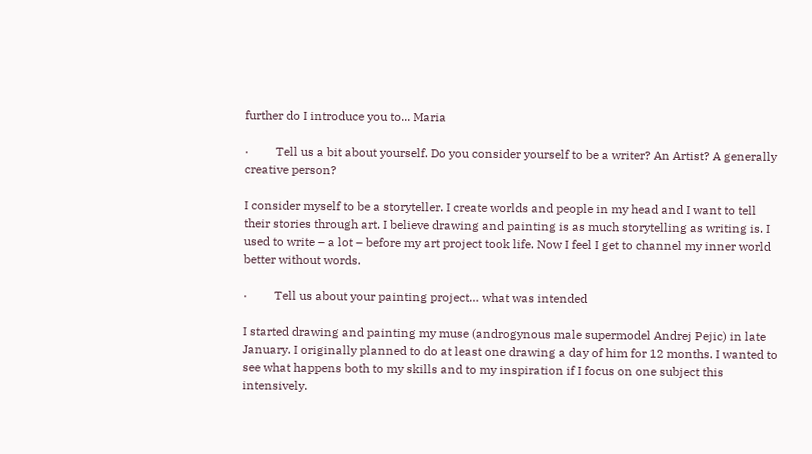further do I introduce you to... Maria

·         Tell us a bit about yourself. Do you consider yourself to be a writer? An Artist? A generally creative person?

I consider myself to be a storyteller. I create worlds and people in my head and I want to tell their stories through art. I believe drawing and painting is as much storytelling as writing is. I used to write – a lot – before my art project took life. Now I feel I get to channel my inner world better without words.

·         Tell us about your painting project… what was intended

I started drawing and painting my muse (androgynous male supermodel Andrej Pejic) in late January. I originally planned to do at least one drawing a day of him for 12 months. I wanted to see what happens both to my skills and to my inspiration if I focus on one subject this intensively.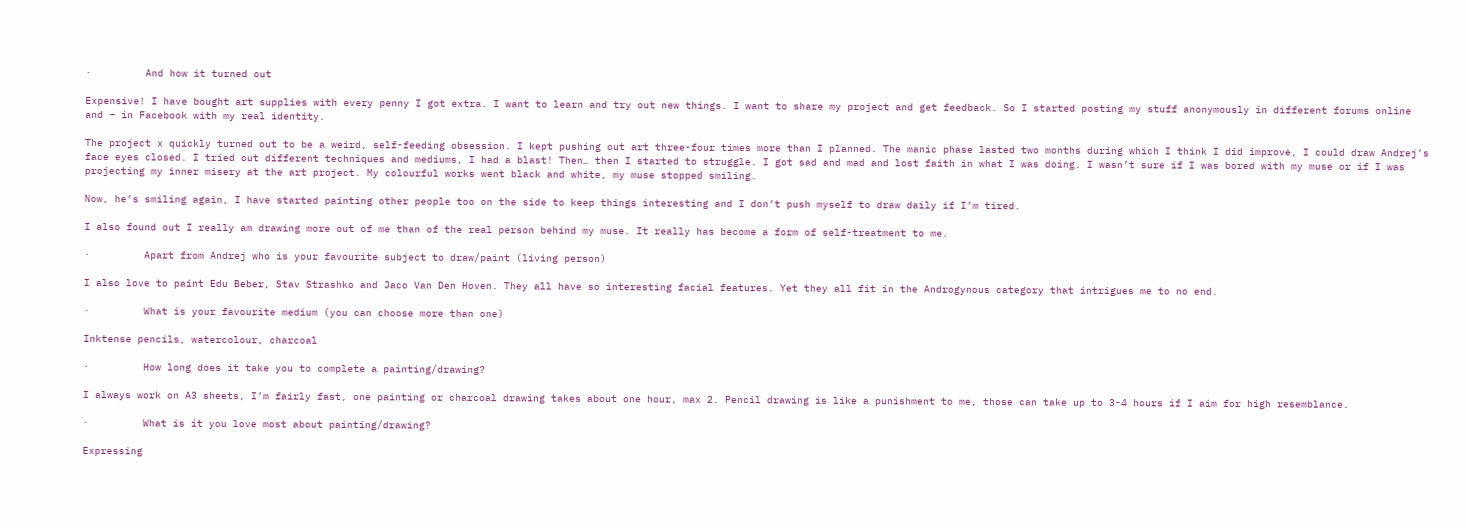·         And how it turned out

Expensive! I have bought art supplies with every penny I got extra. I want to learn and try out new things. I want to share my project and get feedback. So I started posting my stuff anonymously in different forums online and – in Facebook with my real identity.

The project x quickly turned out to be a weird, self-feeding obsession. I kept pushing out art three-four times more than I planned. The manic phase lasted two months during which I think I did improve, I could draw Andrej’s face eyes closed. I tried out different techniques and mediums, I had a blast! Then… then I started to struggle. I got sad and mad and lost faith in what I was doing. I wasn’t sure if I was bored with my muse or if I was projecting my inner misery at the art project. My colourful works went black and white, my muse stopped smiling.

Now, he’s smiling again, I have started painting other people too on the side to keep things interesting and I don’t push myself to draw daily if I’m tired.

I also found out I really am drawing more out of me than of the real person behind my muse. It really has become a form of self-treatment to me.

·         Apart from Andrej who is your favourite subject to draw/paint (living person)

I also love to paint Edu Beber, Stav Strashko and Jaco Van Den Hoven. They all have so interesting facial features. Yet they all fit in the Androgynous category that intrigues me to no end.

·         What is your favourite medium (you can choose more than one)

Inktense pencils, watercolour, charcoal

·         How long does it take you to complete a painting/drawing?

I always work on A3 sheets, I’m fairly fast, one painting or charcoal drawing takes about one hour, max 2. Pencil drawing is like a punishment to me, those can take up to 3-4 hours if I aim for high resemblance.

·         What is it you love most about painting/drawing?

Expressing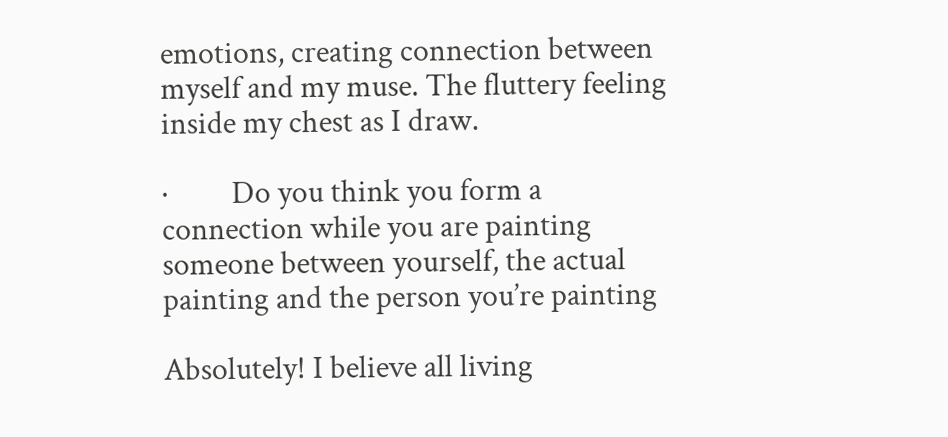emotions, creating connection between myself and my muse. The fluttery feeling inside my chest as I draw.

·         Do you think you form a connection while you are painting someone between yourself, the actual painting and the person you’re painting

Absolutely! I believe all living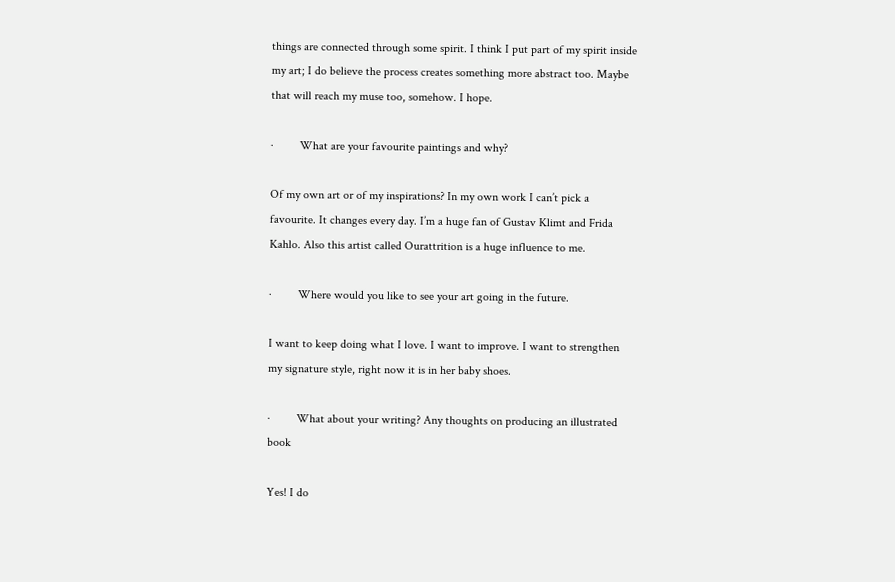things are connected through some spirit. I think I put part of my spirit inside my art; I do believe the process creates something more abstract too. Maybe that will reach my muse too, somehow. I hope.

·         What are your favourite paintings and why?

Of my own art or of my inspirations? In my own work I can’t pick a favourite. It changes every day. I’m a huge fan of Gustav Klimt and Frida Kahlo. Also this artist called Ourattrition is a huge influence to me.

·         Where would you like to see your art going in the future.

I want to keep doing what I love. I want to improve. I want to strengthen my signature style, right now it is in her baby shoes.

·         What about your writing? Any thoughts on producing an illustrated book

Yes! I do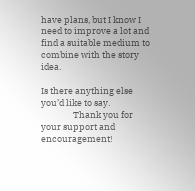have plans, but I know I need to improve a lot and find a suitable medium to combine with the story idea.

Is there anything else you’d like to say.
                Thank you for your support and encouragement!